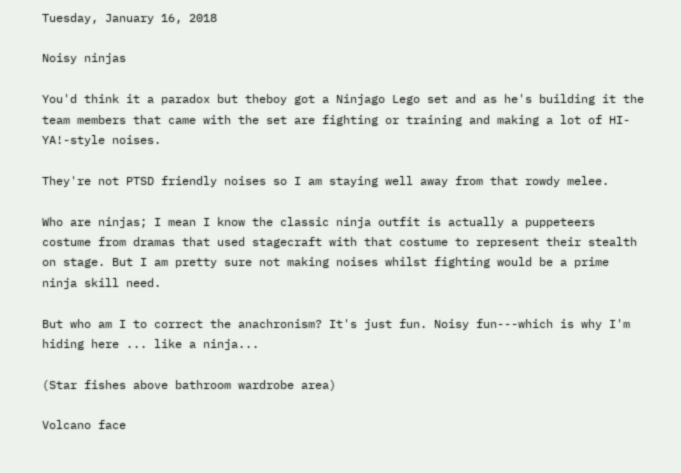Tuesday, January 16, 2018

Noisy ninjas

You'd think it a paradox but theboy got a Ninjago Lego set and as he's building it the team members that came with the set are fighting or training and making a lot of HI-YA!-style noises.

They're not PTSD friendly noises so I am staying well away from that rowdy melee.

Who are ninjas; I mean I know the classic ninja outfit is actually a puppeteers costume from dramas that used stagecraft with that costume to represent their stealth on stage. But I am pretty sure not making noises whilst fighting would be a prime ninja skill need.

But who am I to correct the anachronism? It's just fun. Noisy fun---which is why I'm hiding here ... like a ninja...

(Star fishes above bathroom wardrobe area)

Volcano face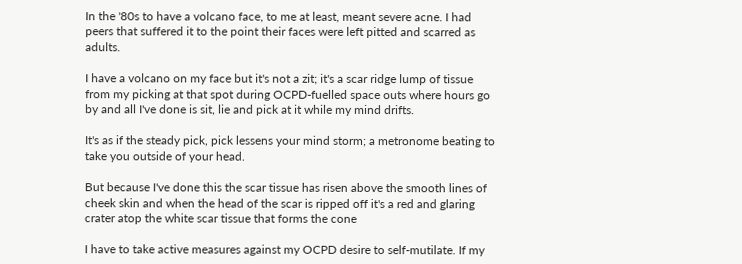In the '80s to have a volcano face, to me at least, meant severe acne. I had peers that suffered it to the point their faces were left pitted and scarred as adults.

I have a volcano on my face but it's not a zit; it's a scar ridge lump of tissue from my picking at that spot during OCPD-fuelled space outs where hours go by and all I've done is sit, lie and pick at it while my mind drifts.

It's as if the steady pick, pick lessens your mind storm; a metronome beating to take you outside of your head.

But because I've done this the scar tissue has risen above the smooth lines of cheek skin and when the head of the scar is ripped off it's a red and glaring crater atop the white scar tissue that forms the cone

I have to take active measures against my OCPD desire to self-mutilate. If my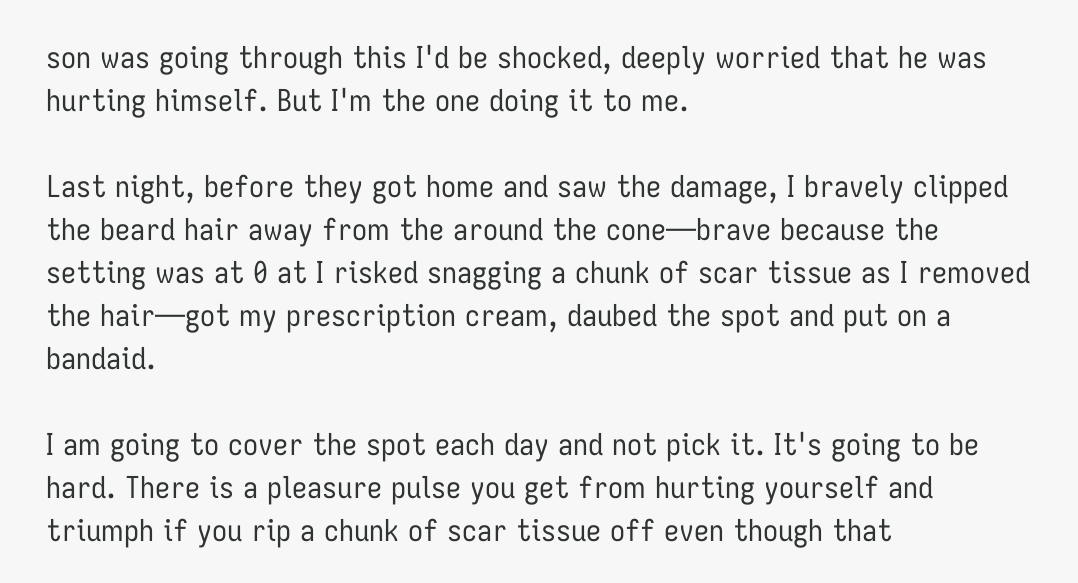son was going through this I'd be shocked, deeply worried that he was hurting himself. But I'm the one doing it to me.

Last night, before they got home and saw the damage, I bravely clipped the beard hair away from the around the cone—brave because the setting was at 0 at I risked snagging a chunk of scar tissue as I removed the hair—got my prescription cream, daubed the spot and put on a bandaid.

I am going to cover the spot each day and not pick it. It's going to be hard. There is a pleasure pulse you get from hurting yourself and triumph if you rip a chunk of scar tissue off even though that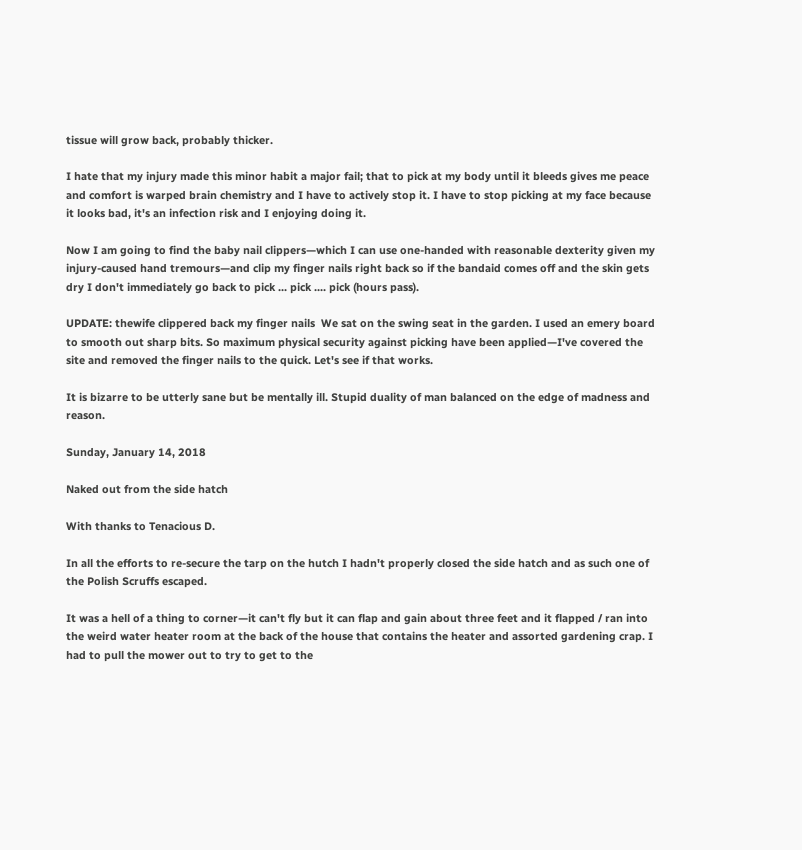tissue will grow back, probably thicker.

I hate that my injury made this minor habit a major fail; that to pick at my body until it bleeds gives me peace and comfort is warped brain chemistry and I have to actively stop it. I have to stop picking at my face because it looks bad, it's an infection risk and I enjoying doing it.

Now I am going to find the baby nail clippers—which I can use one-handed with reasonable dexterity given my injury-caused hand tremours—and clip my finger nails right back so if the bandaid comes off and the skin gets dry I don't immediately go back to pick ... pick .... pick (hours pass).

UPDATE: thewife clippered back my finger nails  We sat on the swing seat in the garden. I used an emery board to smooth out sharp bits. So maximum physical security against picking have been applied—I've covered the site and removed the finger nails to the quick. Let's see if that works.

It is bizarre to be utterly sane but be mentally ill. Stupid duality of man balanced on the edge of madness and reason.

Sunday, January 14, 2018

Naked out from the side hatch

With thanks to Tenacious D.

In all the efforts to re-secure the tarp on the hutch I hadn't properly closed the side hatch and as such one of the Polish Scruffs escaped.

It was a hell of a thing to corner—it can't fly but it can flap and gain about three feet and it flapped / ran into the weird water heater room at the back of the house that contains the heater and assorted gardening crap. I had to pull the mower out to try to get to the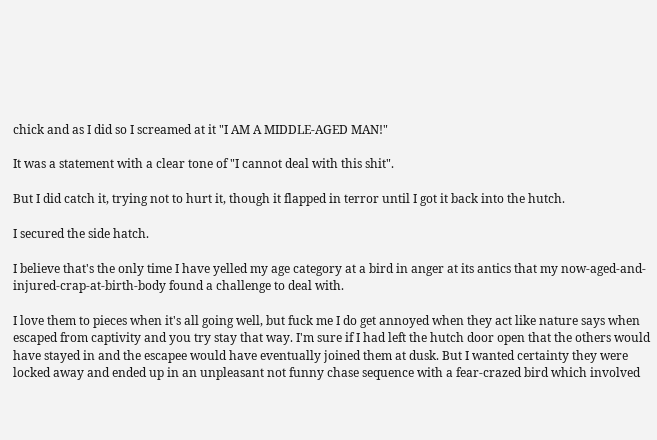chick and as I did so I screamed at it "I AM A MIDDLE-AGED MAN!"

It was a statement with a clear tone of "I cannot deal with this shit".

But I did catch it, trying not to hurt it, though it flapped in terror until I got it back into the hutch.

I secured the side hatch.

I believe that's the only time I have yelled my age category at a bird in anger at its antics that my now-aged-and-injured-crap-at-birth-body found a challenge to deal with.

I love them to pieces when it's all going well, but fuck me I do get annoyed when they act like nature says when escaped from captivity and you try stay that way. I'm sure if I had left the hutch door open that the others would have stayed in and the escapee would have eventually joined them at dusk. But I wanted certainty they were locked away and ended up in an unpleasant not funny chase sequence with a fear-crazed bird which involved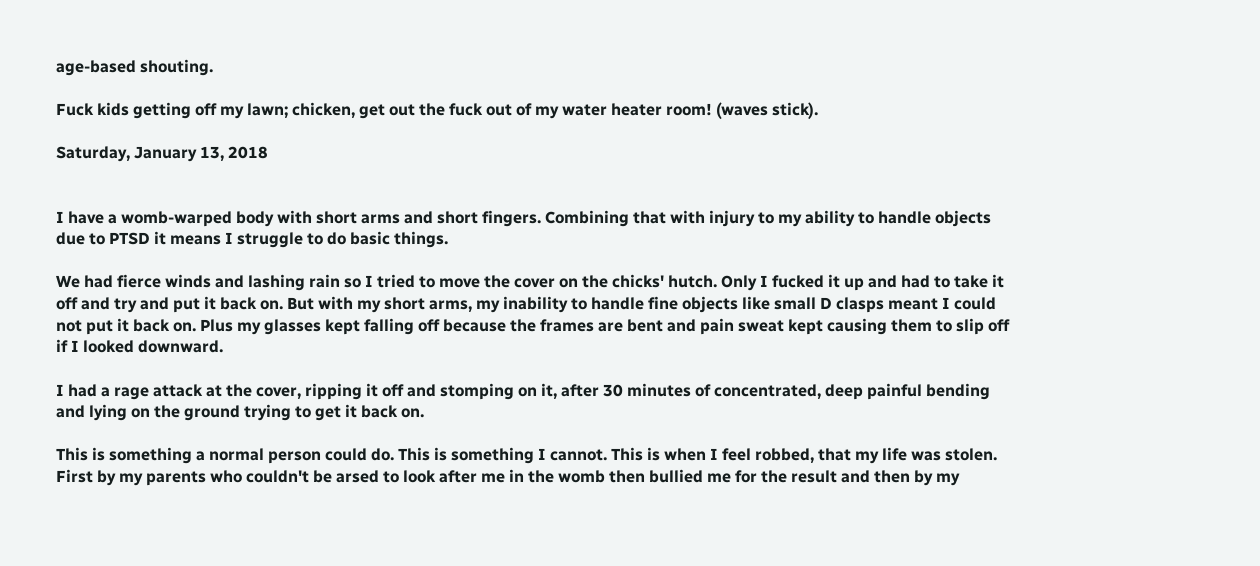age-based shouting.

Fuck kids getting off my lawn; chicken, get out the fuck out of my water heater room! (waves stick).

Saturday, January 13, 2018


I have a womb-warped body with short arms and short fingers. Combining that with injury to my ability to handle objects due to PTSD it means I struggle to do basic things.

We had fierce winds and lashing rain so I tried to move the cover on the chicks' hutch. Only I fucked it up and had to take it off and try and put it back on. But with my short arms, my inability to handle fine objects like small D clasps meant I could not put it back on. Plus my glasses kept falling off because the frames are bent and pain sweat kept causing them to slip off if I looked downward.

I had a rage attack at the cover, ripping it off and stomping on it, after 30 minutes of concentrated, deep painful bending and lying on the ground trying to get it back on.

This is something a normal person could do. This is something I cannot. This is when I feel robbed, that my life was stolen. First by my parents who couldn't be arsed to look after me in the womb then bullied me for the result and then by my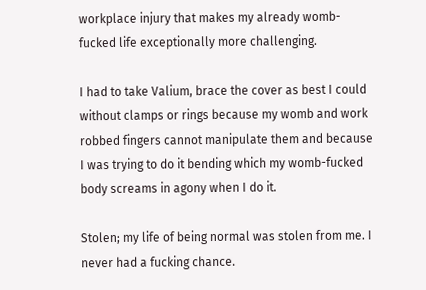workplace injury that makes my already womb-fucked life exceptionally more challenging.

I had to take Valium, brace the cover as best I could without clamps or rings because my womb and work robbed fingers cannot manipulate them and because I was trying to do it bending which my womb-fucked body screams in agony when I do it.

Stolen; my life of being normal was stolen from me. I never had a fucking chance.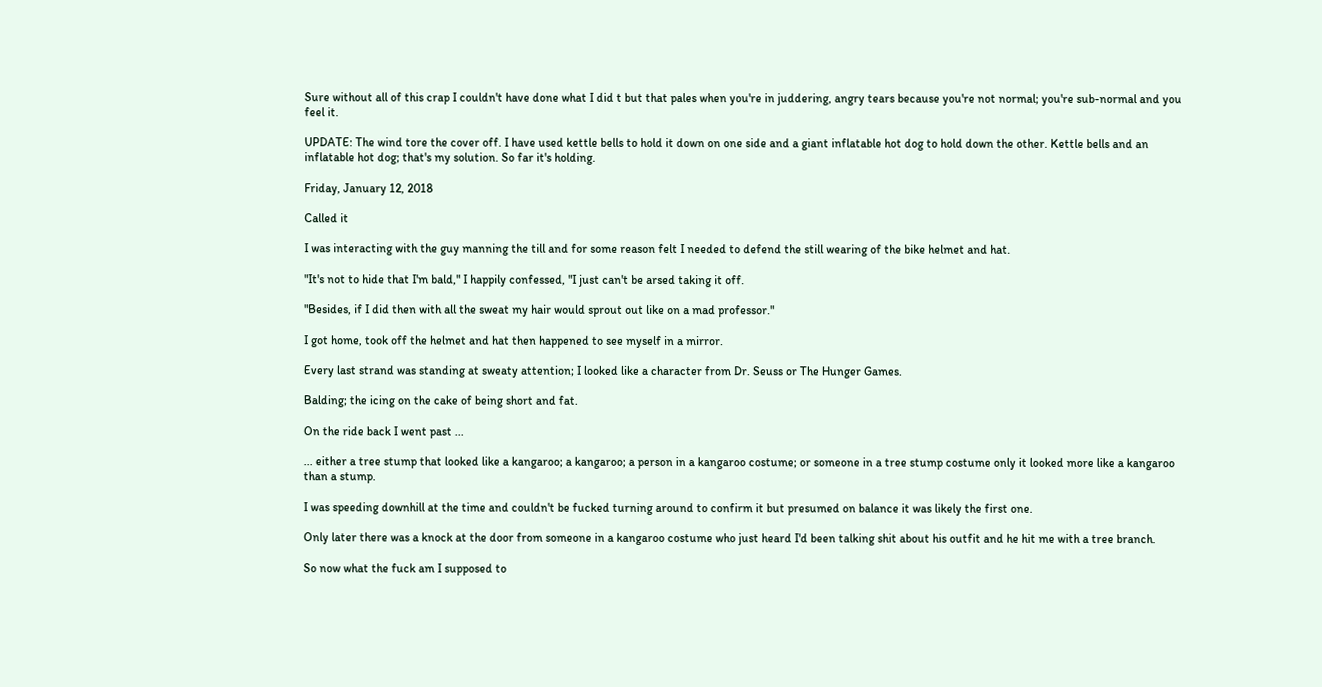Sure without all of this crap I couldn't have done what I did t but that pales when you're in juddering, angry tears because you're not normal; you're sub-normal and you feel it.

UPDATE: The wind tore the cover off. I have used kettle bells to hold it down on one side and a giant inflatable hot dog to hold down the other. Kettle bells and an inflatable hot dog; that's my solution. So far it's holding.

Friday, January 12, 2018

Called it

I was interacting with the guy manning the till and for some reason felt I needed to defend the still wearing of the bike helmet and hat.

"It's not to hide that I'm bald," I happily confessed, "I just can't be arsed taking it off.

"Besides, if I did then with all the sweat my hair would sprout out like on a mad professor."

I got home, took off the helmet and hat then happened to see myself in a mirror.

Every last strand was standing at sweaty attention; I looked like a character from Dr. Seuss or The Hunger Games.

Balding; the icing on the cake of being short and fat.

On the ride back I went past ...

... either a tree stump that looked like a kangaroo; a kangaroo; a person in a kangaroo costume; or someone in a tree stump costume only it looked more like a kangaroo than a stump.

I was speeding downhill at the time and couldn't be fucked turning around to confirm it but presumed on balance it was likely the first one.

Only later there was a knock at the door from someone in a kangaroo costume who just heard I'd been talking shit about his outfit and he hit me with a tree branch.

So now what the fuck am I supposed to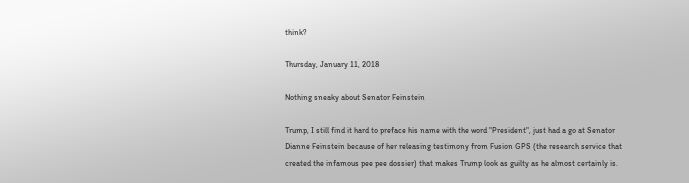think?

Thursday, January 11, 2018

Nothing sneaky about Senator Feinstein

Trump, I still find it hard to preface his name with the word "President", just had a go at Senator Dianne Feinstein because of her releasing testimony from Fusion GPS (the research service that created the infamous pee pee dossier) that makes Trump look as guilty as he almost certainly is.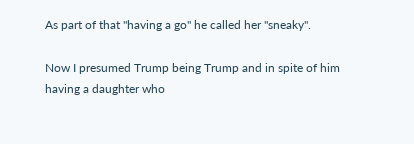As part of that "having a go" he called her "sneaky".

Now I presumed Trump being Trump and in spite of him having a daughter who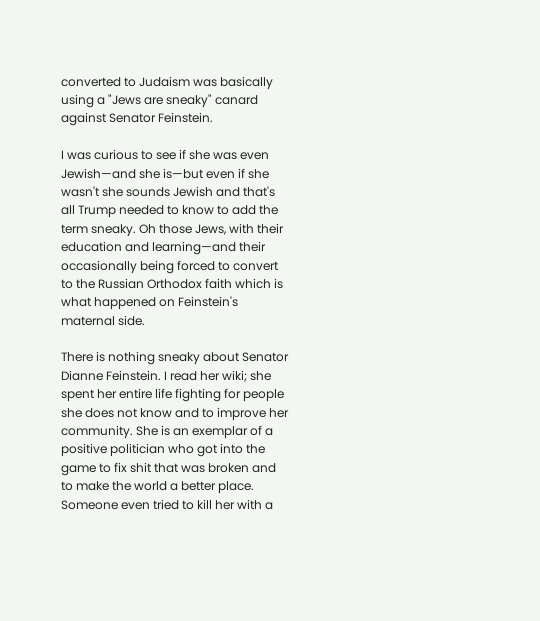converted to Judaism was basically using a "Jews are sneaky" canard against Senator Feinstein.

I was curious to see if she was even Jewish—and she is—but even if she wasn't she sounds Jewish and that's all Trump needed to know to add the term sneaky. Oh those Jews, with their education and learning—and their occasionally being forced to convert to the Russian Orthodox faith which is what happened on Feinstein's maternal side.

There is nothing sneaky about Senator Dianne Feinstein. I read her wiki; she spent her entire life fighting for people she does not know and to improve her community. She is an exemplar of a positive politician who got into the game to fix shit that was broken and to make the world a better place. Someone even tried to kill her with a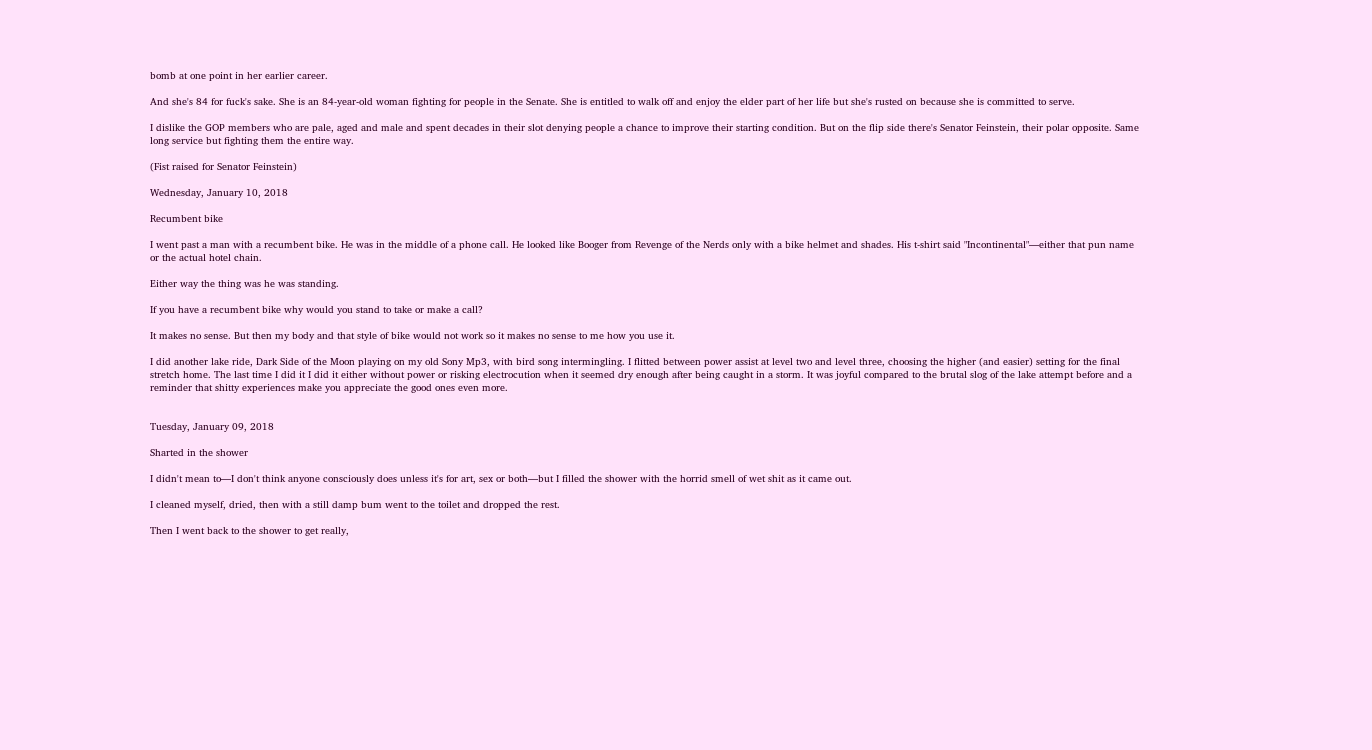bomb at one point in her earlier career.

And she's 84 for fuck's sake. She is an 84-year-old woman fighting for people in the Senate. She is entitled to walk off and enjoy the elder part of her life but she's rusted on because she is committed to serve.

I dislike the GOP members who are pale, aged and male and spent decades in their slot denying people a chance to improve their starting condition. But on the flip side there's Senator Feinstein, their polar opposite. Same long service but fighting them the entire way.

(Fist raised for Senator Feinstein)

Wednesday, January 10, 2018

Recumbent bike

I went past a man with a recumbent bike. He was in the middle of a phone call. He looked like Booger from Revenge of the Nerds only with a bike helmet and shades. His t-shirt said "Incontinental"—either that pun name or the actual hotel chain.

Either way the thing was he was standing.

If you have a recumbent bike why would you stand to take or make a call?

It makes no sense. But then my body and that style of bike would not work so it makes no sense to me how you use it.

I did another lake ride, Dark Side of the Moon playing on my old Sony Mp3, with bird song intermingling. I flitted between power assist at level two and level three, choosing the higher (and easier) setting for the final stretch home. The last time I did it I did it either without power or risking electrocution when it seemed dry enough after being caught in a storm. It was joyful compared to the brutal slog of the lake attempt before and a reminder that shitty experiences make you appreciate the good ones even more.


Tuesday, January 09, 2018

Sharted in the shower

I didn't mean to—I don't think anyone consciously does unless it's for art, sex or both—but I filled the shower with the horrid smell of wet shit as it came out.

I cleaned myself, dried, then with a still damp bum went to the toilet and dropped the rest.

Then I went back to the shower to get really,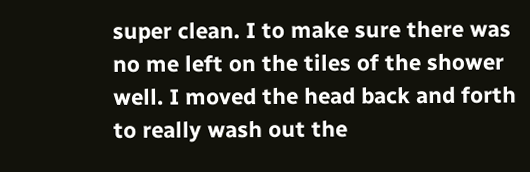super clean. I to make sure there was no me left on the tiles of the shower well. I moved the head back and forth to really wash out the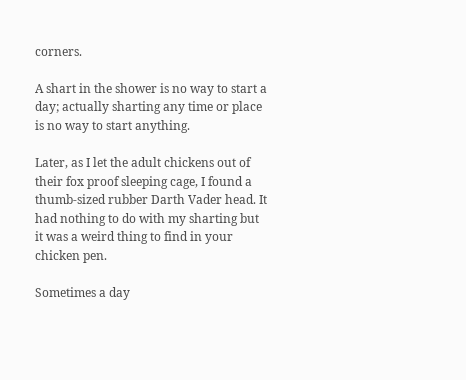corners.

A shart in the shower is no way to start a day; actually sharting any time or place is no way to start anything.

Later, as I let the adult chickens out of their fox proof sleeping cage, I found a thumb-sized rubber Darth Vader head. It had nothing to do with my sharting but it was a weird thing to find in your chicken pen.

Sometimes a day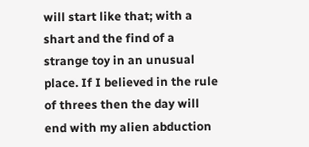will start like that; with a shart and the find of a strange toy in an unusual place. If I believed in the rule of threes then the day will end with my alien abduction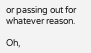or passing out for whatever reason.

Oh,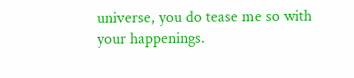universe, you do tease me so with your happenings.